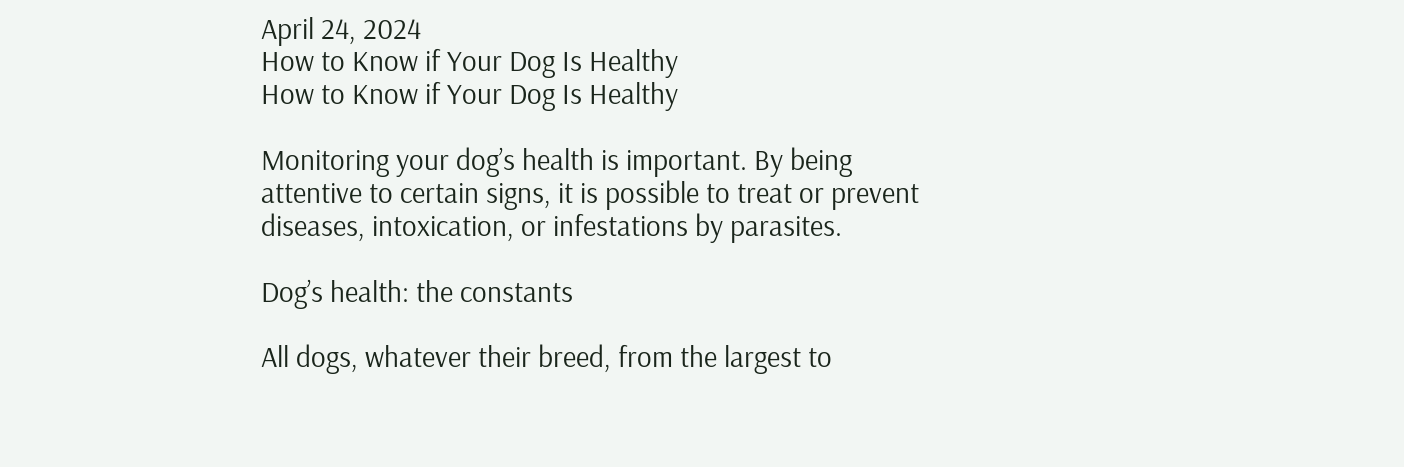April 24, 2024
How to Know if Your Dog Is Healthy
How to Know if Your Dog Is Healthy

Monitoring your dog’s health is important. By being attentive to certain signs, it is possible to treat or prevent diseases, intoxication, or infestations by parasites.

Dog’s health: the constants

All dogs, whatever their breed, from the largest to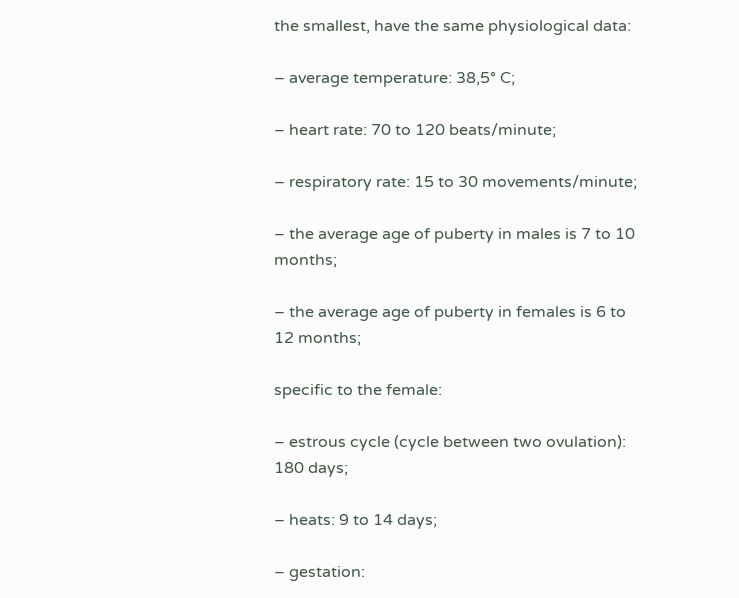the smallest, have the same physiological data:

– average temperature: 38,5° C;

– heart rate: 70 to 120 beats/minute;

– respiratory rate: 15 to 30 movements/minute;

– the average age of puberty in males is 7 to 10 months;

– the average age of puberty in females is 6 to 12 months;

specific to the female:

– estrous cycle (cycle between two ovulation): 180 days;

– heats: 9 to 14 days;

– gestation: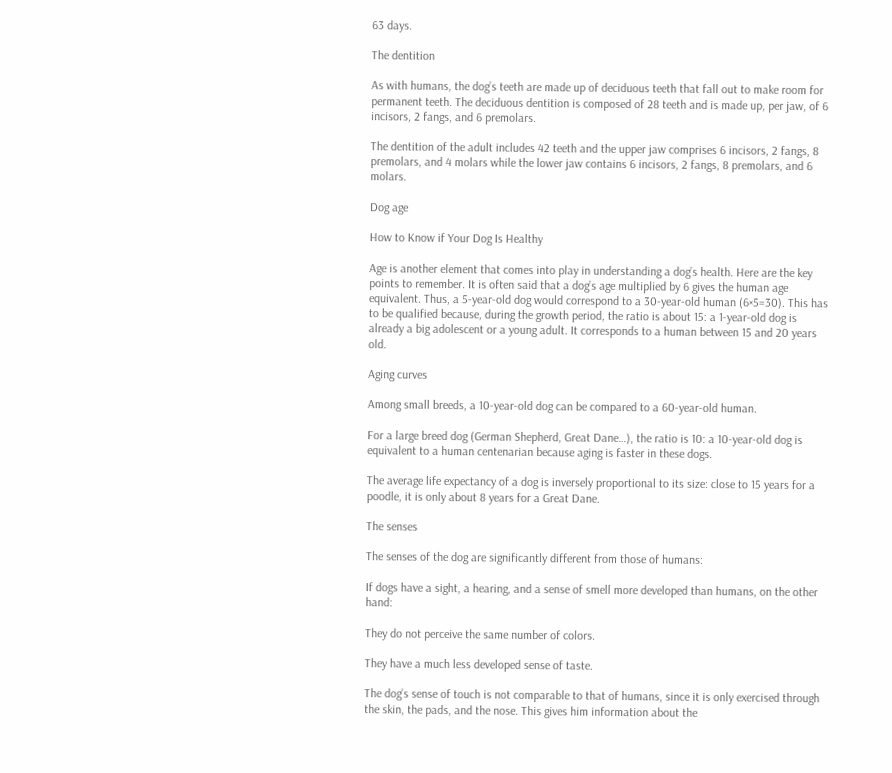63 days.

The dentition

As with humans, the dog’s teeth are made up of deciduous teeth that fall out to make room for permanent teeth. The deciduous dentition is composed of 28 teeth and is made up, per jaw, of 6 incisors, 2 fangs, and 6 premolars.

The dentition of the adult includes 42 teeth and the upper jaw comprises 6 incisors, 2 fangs, 8 premolars, and 4 molars while the lower jaw contains 6 incisors, 2 fangs, 8 premolars, and 6 molars.

Dog age

How to Know if Your Dog Is Healthy

Age is another element that comes into play in understanding a dog’s health. Here are the key points to remember. It is often said that a dog’s age multiplied by 6 gives the human age equivalent. Thus, a 5-year-old dog would correspond to a 30-year-old human (6×5=30). This has to be qualified because, during the growth period, the ratio is about 15: a 1-year-old dog is already a big adolescent or a young adult. It corresponds to a human between 15 and 20 years old.

Aging curves

Among small breeds, a 10-year-old dog can be compared to a 60-year-old human.

For a large breed dog (German Shepherd, Great Dane…), the ratio is 10: a 10-year-old dog is equivalent to a human centenarian because aging is faster in these dogs.

The average life expectancy of a dog is inversely proportional to its size: close to 15 years for a poodle, it is only about 8 years for a Great Dane.

The senses

The senses of the dog are significantly different from those of humans:

If dogs have a sight, a hearing, and a sense of smell more developed than humans, on the other hand:

They do not perceive the same number of colors.

They have a much less developed sense of taste.

The dog’s sense of touch is not comparable to that of humans, since it is only exercised through the skin, the pads, and the nose. This gives him information about the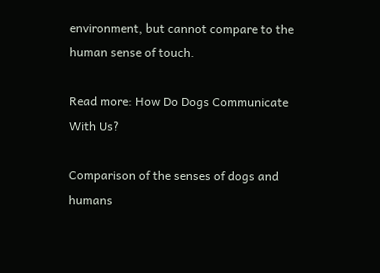environment, but cannot compare to the human sense of touch.

Read more: How Do Dogs Communicate With Us?

Comparison of the senses of dogs and humans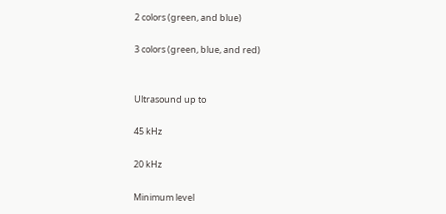2 colors (green, and blue)

3 colors (green, blue, and red)


Ultrasound up to

45 kHz

20 kHz

Minimum level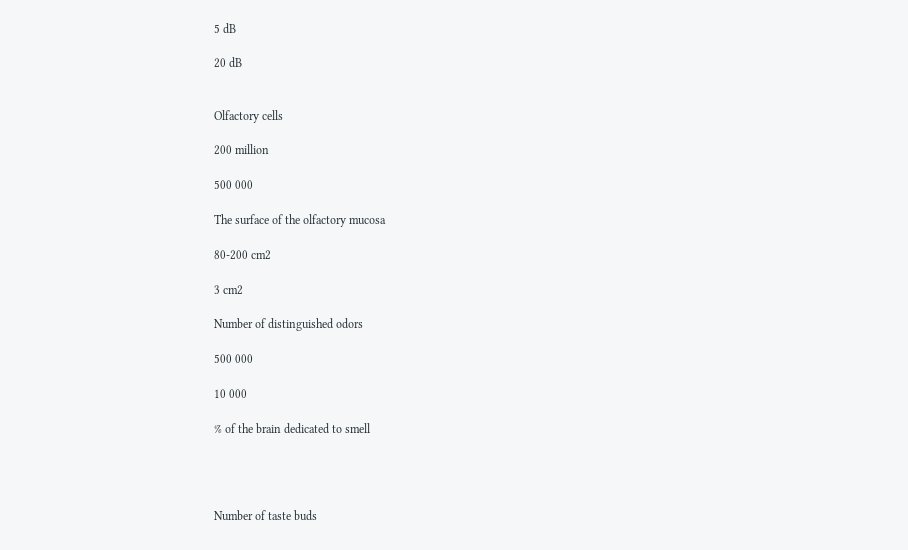5 dB

20 dB


Olfactory cells

200 million

500 000

The surface of the olfactory mucosa

80-200 cm2

3 cm2

Number of distinguished odors

500 000

10 000

% of the brain dedicated to smell




Number of taste buds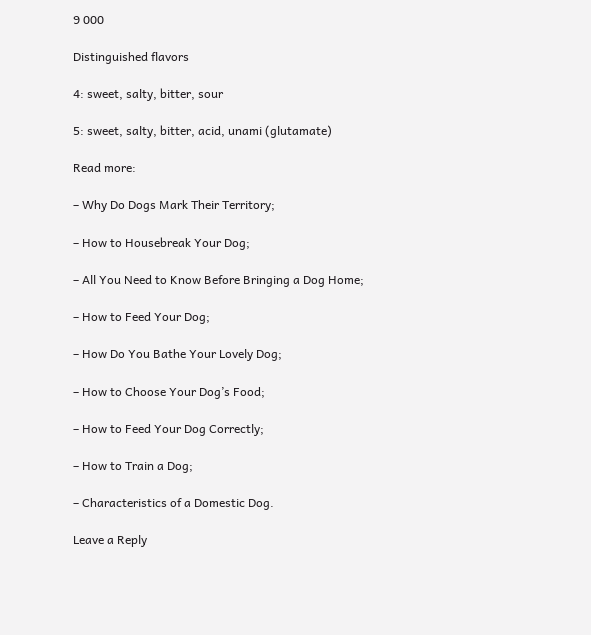9 000

Distinguished flavors

4: sweet, salty, bitter, sour

5: sweet, salty, bitter, acid, unami (glutamate)

Read more:

– Why Do Dogs Mark Their Territory;

– How to Housebreak Your Dog;

– All You Need to Know Before Bringing a Dog Home;

– How to Feed Your Dog;

– How Do You Bathe Your Lovely Dog;

– How to Choose Your Dog’s Food;

– How to Feed Your Dog Correctly;

– How to Train a Dog;

– Characteristics of a Domestic Dog.

Leave a Reply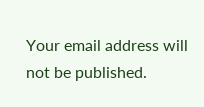Your email address will not be published.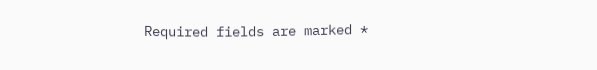Required fields are marked *